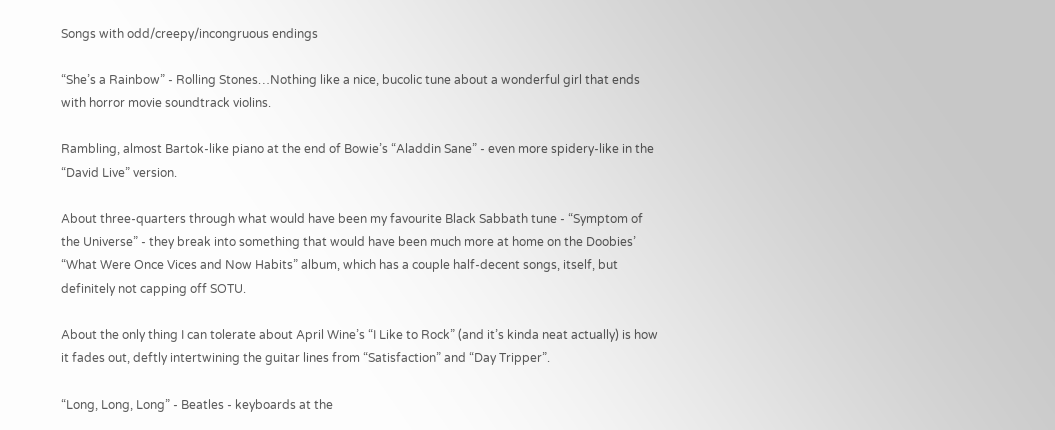Songs with odd/creepy/incongruous endings

“She’s a Rainbow” - Rolling Stones…Nothing like a nice, bucolic tune about a wonderful girl that ends with horror movie soundtrack violins.

Rambling, almost Bartok-like piano at the end of Bowie’s “Aladdin Sane” - even more spidery-like in the “David Live” version.

About three-quarters through what would have been my favourite Black Sabbath tune - “Symptom of the Universe” - they break into something that would have been much more at home on the Doobies’ “What Were Once Vices and Now Habits” album, which has a couple half-decent songs, itself, but definitely not capping off SOTU.

About the only thing I can tolerate about April Wine’s “I Like to Rock” (and it’s kinda neat actually) is how it fades out, deftly intertwining the guitar lines from “Satisfaction” and “Day Tripper”.

“Long, Long, Long” - Beatles - keyboards at the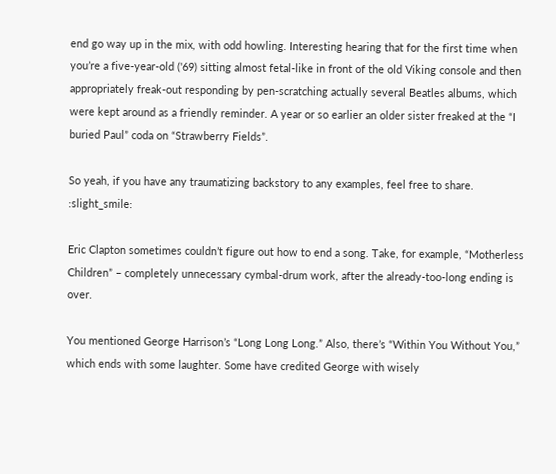end go way up in the mix, with odd howling. Interesting hearing that for the first time when you’re a five-year-old ('69) sitting almost fetal-like in front of the old Viking console and then appropriately freak-out responding by pen-scratching actually several Beatles albums, which were kept around as a friendly reminder. A year or so earlier an older sister freaked at the “I buried Paul” coda on “Strawberry Fields”.

So yeah, if you have any traumatizing backstory to any examples, feel free to share. :slight_smile:

Eric Clapton sometimes couldn’t figure out how to end a song. Take, for example, “Motherless Children” – completely unnecessary cymbal-drum work, after the already-too-long ending is over.

You mentioned George Harrison’s “Long Long Long.” Also, there’s “Within You Without You,” which ends with some laughter. Some have credited George with wisely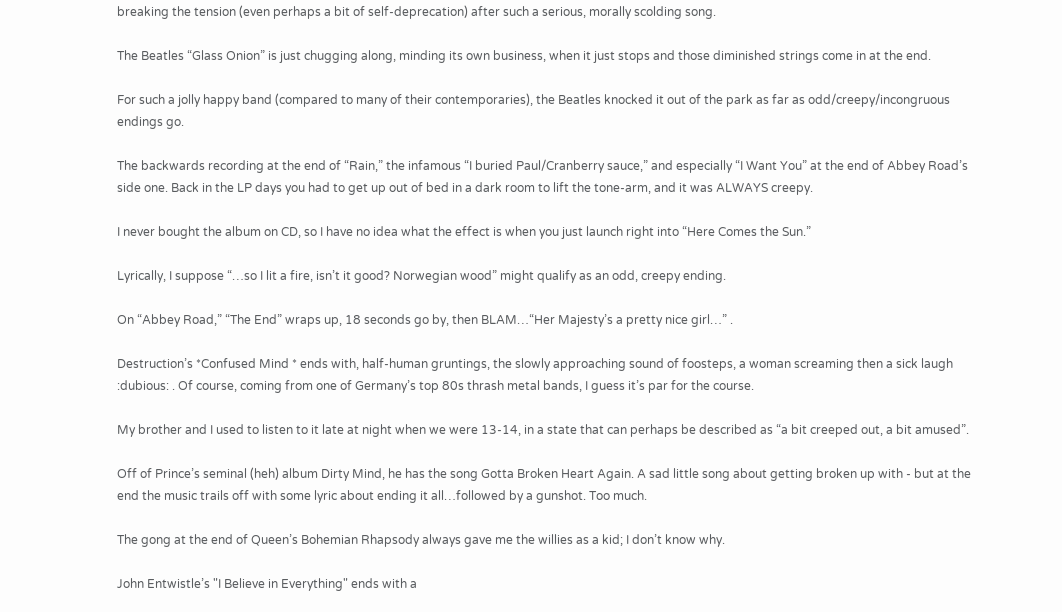breaking the tension (even perhaps a bit of self-deprecation) after such a serious, morally scolding song.

The Beatles “Glass Onion” is just chugging along, minding its own business, when it just stops and those diminished strings come in at the end.

For such a jolly happy band (compared to many of their contemporaries), the Beatles knocked it out of the park as far as odd/creepy/incongruous endings go.

The backwards recording at the end of “Rain,” the infamous “I buried Paul/Cranberry sauce,” and especially “I Want You” at the end of Abbey Road’s side one. Back in the LP days you had to get up out of bed in a dark room to lift the tone-arm, and it was ALWAYS creepy.

I never bought the album on CD, so I have no idea what the effect is when you just launch right into “Here Comes the Sun.”

Lyrically, I suppose “…so I lit a fire, isn’t it good? Norwegian wood” might qualify as an odd, creepy ending.

On “Abbey Road,” “The End” wraps up, 18 seconds go by, then BLAM…“Her Majesty’s a pretty nice girl…” .

Destruction’s *Confused Mind * ends with, half-human gruntings, the slowly approaching sound of foosteps, a woman screaming then a sick laugh :dubious: . Of course, coming from one of Germany’s top 80s thrash metal bands, I guess it’s par for the course.

My brother and I used to listen to it late at night when we were 13-14, in a state that can perhaps be described as “a bit creeped out, a bit amused”.

Off of Prince’s seminal (heh) album Dirty Mind, he has the song Gotta Broken Heart Again. A sad little song about getting broken up with - but at the end the music trails off with some lyric about ending it all…followed by a gunshot. Too much.

The gong at the end of Queen’s Bohemian Rhapsody always gave me the willies as a kid; I don’t know why.

John Entwistle’s "I Believe in Everything" ends with a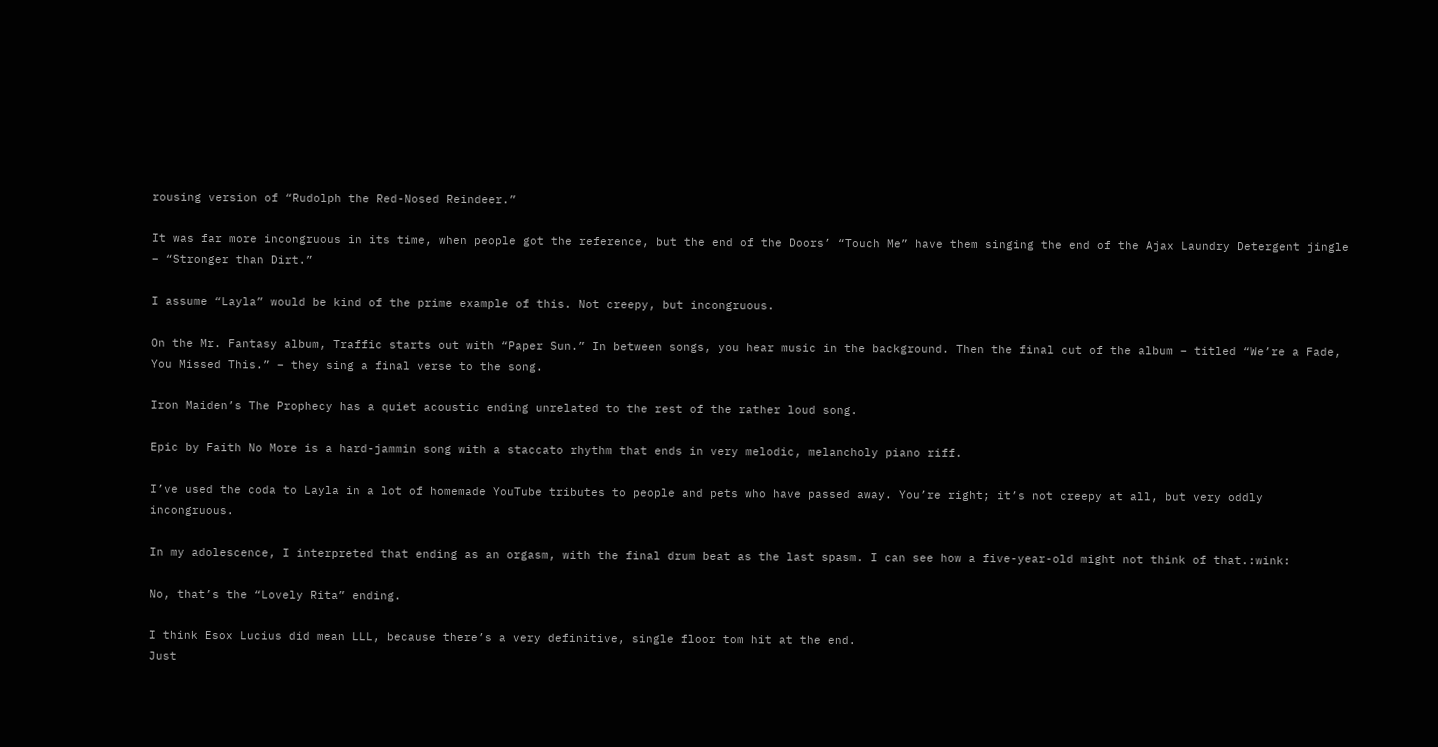rousing version of “Rudolph the Red-Nosed Reindeer.”

It was far more incongruous in its time, when people got the reference, but the end of the Doors’ “Touch Me” have them singing the end of the Ajax Laundry Detergent jingle – “Stronger than Dirt.”

I assume “Layla” would be kind of the prime example of this. Not creepy, but incongruous.

On the Mr. Fantasy album, Traffic starts out with “Paper Sun.” In between songs, you hear music in the background. Then the final cut of the album – titled “We’re a Fade, You Missed This.” – they sing a final verse to the song.

Iron Maiden’s The Prophecy has a quiet acoustic ending unrelated to the rest of the rather loud song.

Epic by Faith No More is a hard-jammin song with a staccato rhythm that ends in very melodic, melancholy piano riff.

I’ve used the coda to Layla in a lot of homemade YouTube tributes to people and pets who have passed away. You’re right; it’s not creepy at all, but very oddly incongruous.

In my adolescence, I interpreted that ending as an orgasm, with the final drum beat as the last spasm. I can see how a five-year-old might not think of that.:wink:

No, that’s the “Lovely Rita” ending.

I think Esox Lucius did mean LLL, because there’s a very definitive, single floor tom hit at the end.
Just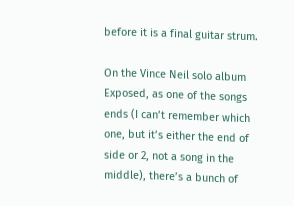before it is a final guitar strum.

On the Vince Neil solo album Exposed, as one of the songs ends (I can’t remember which one, but it’s either the end of side or 2, not a song in the middle), there’s a bunch of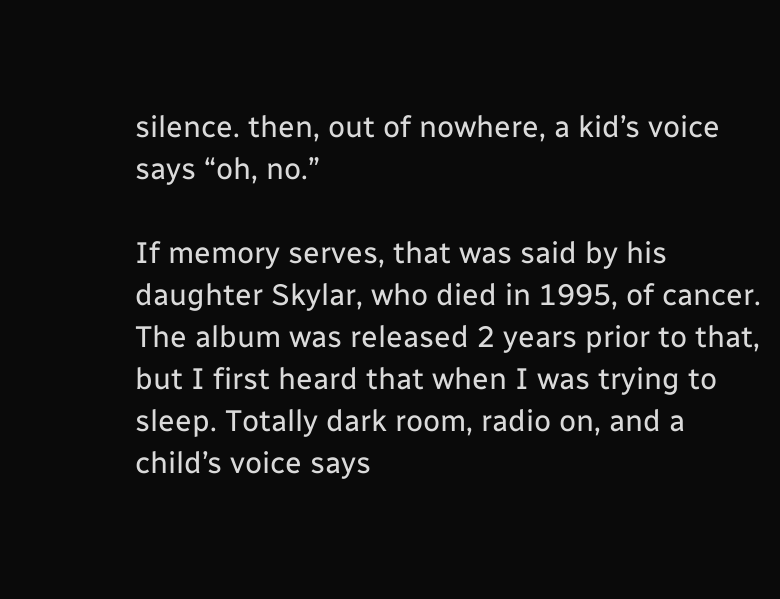silence. then, out of nowhere, a kid’s voice says “oh, no.”

If memory serves, that was said by his daughter Skylar, who died in 1995, of cancer. The album was released 2 years prior to that, but I first heard that when I was trying to sleep. Totally dark room, radio on, and a child’s voice says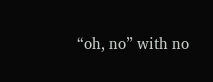“oh, no” with no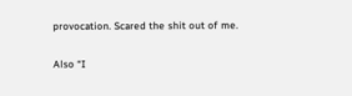provocation. Scared the shit out of me.

Also “I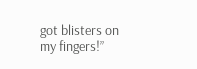got blisters on my fingers!”